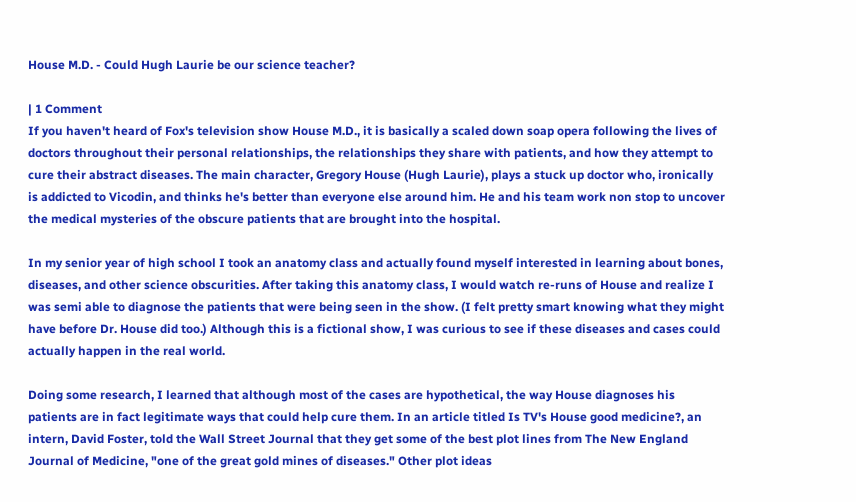House M.D. - Could Hugh Laurie be our science teacher?

| 1 Comment
If you haven't heard of Fox's television show House M.D., it is basically a scaled down soap opera following the lives of doctors throughout their personal relationships, the relationships they share with patients, and how they attempt to cure their abstract diseases. The main character, Gregory House (Hugh Laurie), plays a stuck up doctor who, ironically is addicted to Vicodin, and thinks he's better than everyone else around him. He and his team work non stop to uncover the medical mysteries of the obscure patients that are brought into the hospital.

In my senior year of high school I took an anatomy class and actually found myself interested in learning about bones, diseases, and other science obscurities. After taking this anatomy class, I would watch re-runs of House and realize I was semi able to diagnose the patients that were being seen in the show. (I felt pretty smart knowing what they might have before Dr. House did too.) Although this is a fictional show, I was curious to see if these diseases and cases could actually happen in the real world.

Doing some research, I learned that although most of the cases are hypothetical, the way House diagnoses his patients are in fact legitimate ways that could help cure them. In an article titled Is TV's House good medicine?, an intern, David Foster, told the Wall Street Journal that they get some of the best plot lines from The New England Journal of Medicine, "one of the great gold mines of diseases." Other plot ideas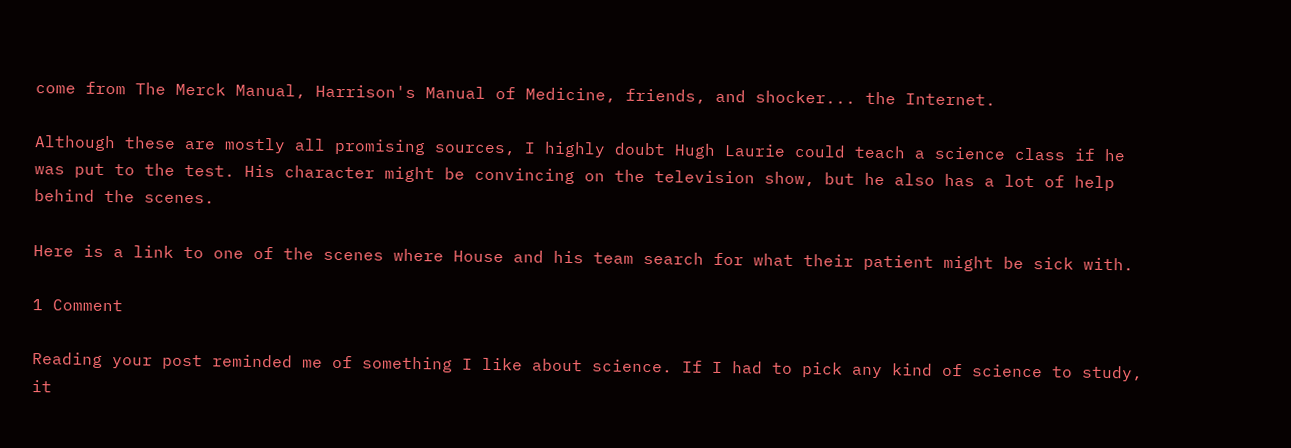come from The Merck Manual, Harrison's Manual of Medicine, friends, and shocker... the Internet.

Although these are mostly all promising sources, I highly doubt Hugh Laurie could teach a science class if he was put to the test. His character might be convincing on the television show, but he also has a lot of help behind the scenes.

Here is a link to one of the scenes where House and his team search for what their patient might be sick with.

1 Comment

Reading your post reminded me of something I like about science. If I had to pick any kind of science to study, it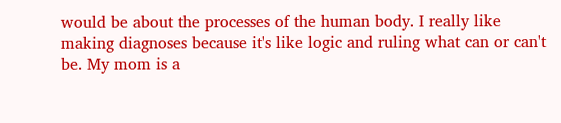would be about the processes of the human body. I really like making diagnoses because it's like logic and ruling what can or can't be. My mom is a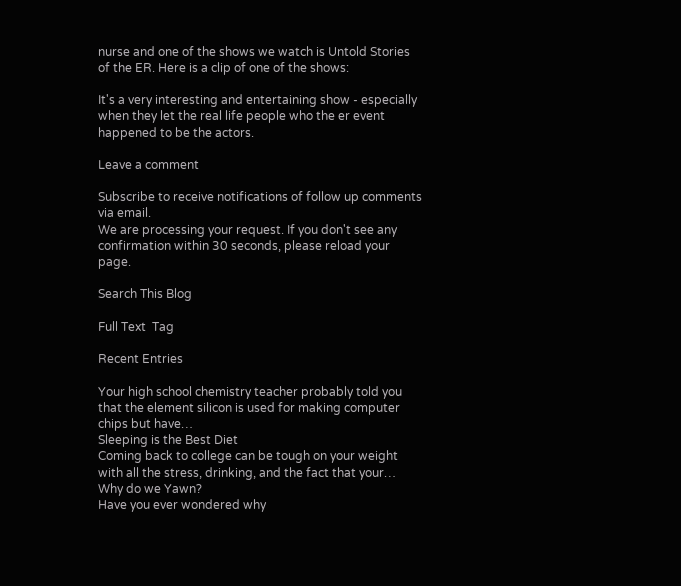nurse and one of the shows we watch is Untold Stories of the ER. Here is a clip of one of the shows:

It's a very interesting and entertaining show - especially when they let the real life people who the er event happened to be the actors.

Leave a comment

Subscribe to receive notifications of follow up comments via email.
We are processing your request. If you don't see any confirmation within 30 seconds, please reload your page.

Search This Blog

Full Text  Tag

Recent Entries

Your high school chemistry teacher probably told you that the element silicon is used for making computer chips but have…
Sleeping is the Best Diet
Coming back to college can be tough on your weight with all the stress, drinking, and the fact that your…
Why do we Yawn?
Have you ever wondered why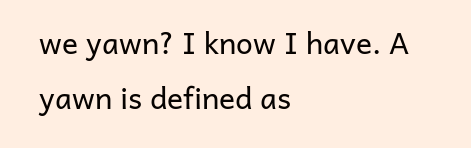we yawn? I know I have. A yawn is defined as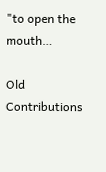"to open the mouth…

Old Contributions